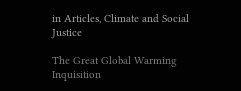in Articles, Climate and Social Justice

The Great Global Warming Inquisition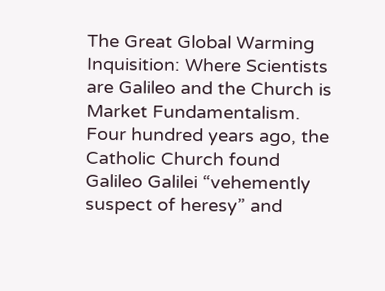The Great Global Warming Inquisition: Where Scientists are Galileo and the Church is Market Fundamentalism. Four hundred years ago, the Catholic Church found Galileo Galilei “vehemently suspect of heresy” and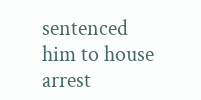sentenced him to house arrest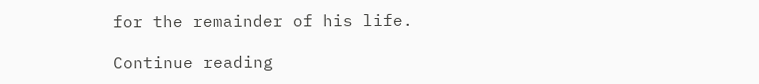for the remainder of his life.

Continue reading